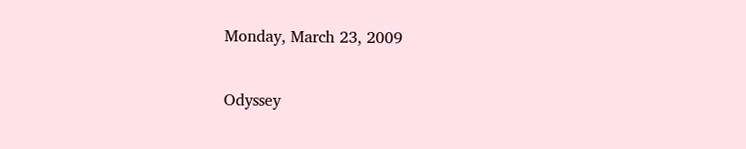Monday, March 23, 2009

Odyssey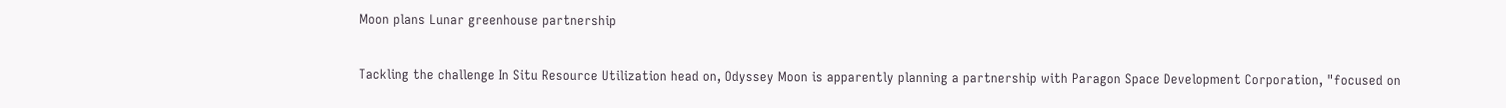Moon plans Lunar greenhouse partnership

Tackling the challenge In Situ Resource Utilization head on, Odyssey Moon is apparently planning a partnership with Paragon Space Development Corporation, "focused on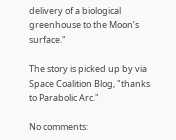delivery of a biological greenhouse to the Moon’s surface."

The story is picked up by via Space Coalition Blog, "thanks to Parabolic Arc."

No comments: